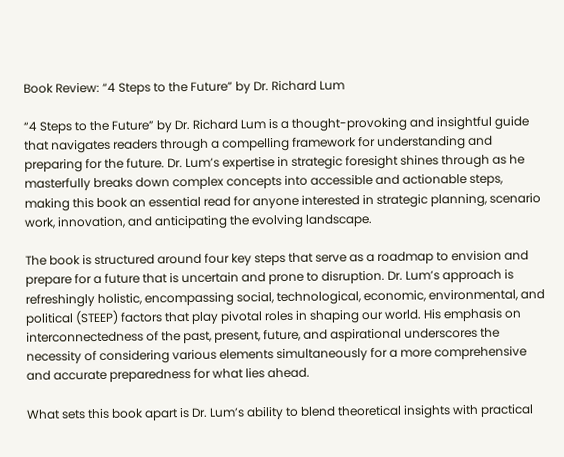Book Review: “4 Steps to the Future” by Dr. Richard Lum

“4 Steps to the Future” by Dr. Richard Lum is a thought-provoking and insightful guide that navigates readers through a compelling framework for understanding and preparing for the future. Dr. Lum’s expertise in strategic foresight shines through as he masterfully breaks down complex concepts into accessible and actionable steps, making this book an essential read for anyone interested in strategic planning, scenario work, innovation, and anticipating the evolving landscape.

The book is structured around four key steps that serve as a roadmap to envision and prepare for a future that is uncertain and prone to disruption. Dr. Lum’s approach is refreshingly holistic, encompassing social, technological, economic, environmental, and political (STEEP) factors that play pivotal roles in shaping our world. His emphasis on interconnectedness of the past, present, future, and aspirational underscores the necessity of considering various elements simultaneously for a more comprehensive and accurate preparedness for what lies ahead.

What sets this book apart is Dr. Lum’s ability to blend theoretical insights with practical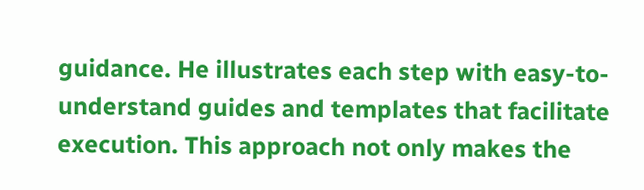guidance. He illustrates each step with easy-to-understand guides and templates that facilitate execution. This approach not only makes the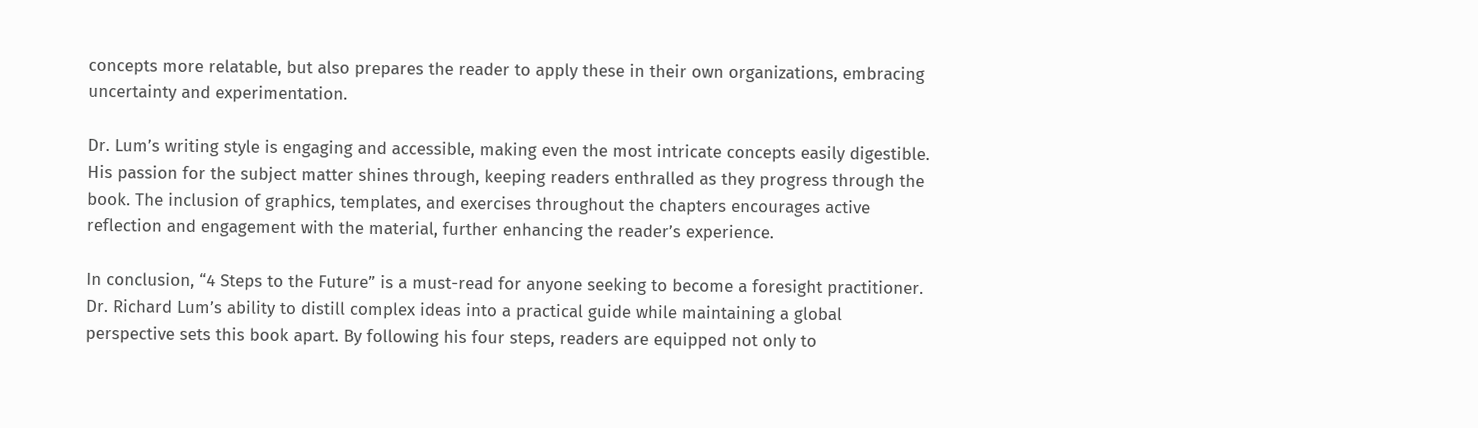concepts more relatable, but also prepares the reader to apply these in their own organizations, embracing uncertainty and experimentation.

Dr. Lum’s writing style is engaging and accessible, making even the most intricate concepts easily digestible. His passion for the subject matter shines through, keeping readers enthralled as they progress through the book. The inclusion of graphics, templates, and exercises throughout the chapters encourages active reflection and engagement with the material, further enhancing the reader’s experience.

In conclusion, “4 Steps to the Future” is a must-read for anyone seeking to become a foresight practitioner. Dr. Richard Lum’s ability to distill complex ideas into a practical guide while maintaining a global perspective sets this book apart. By following his four steps, readers are equipped not only to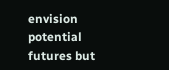envision potential futures but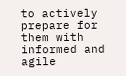to actively prepare for them with informed and agile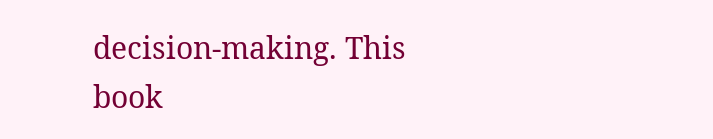decision-making. This book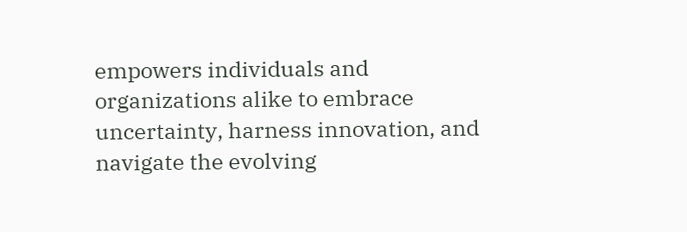empowers individuals and organizations alike to embrace uncertainty, harness innovation, and navigate the evolving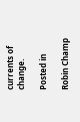currents of change.

Posted in

Robin Champ